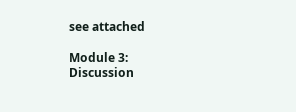see attached

Module 3: Discussion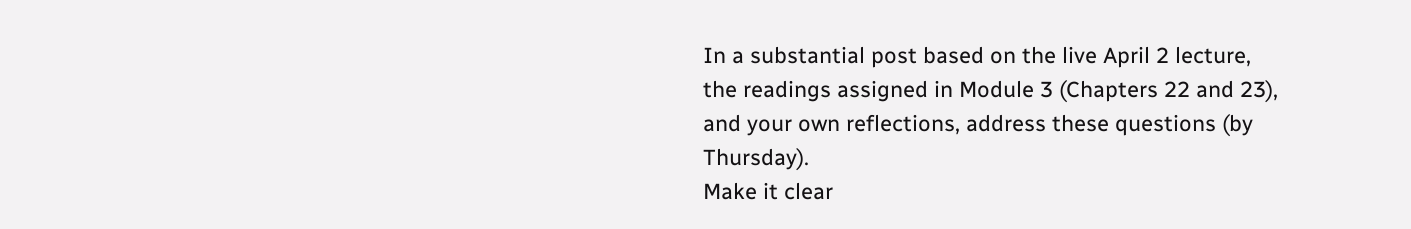In a substantial post based on the live April 2 lecture, the readings assigned in Module 3 (Chapters 22 and 23), and your own reflections, address these questions (by Thursday).
Make it clear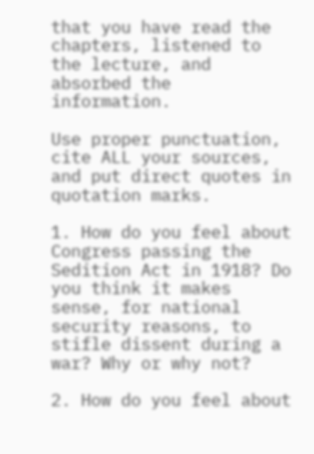that you have read the chapters, listened to the lecture, and absorbed the information.

Use proper punctuation, cite ALL your sources, and put direct quotes in quotation marks.

1. How do you feel about Congress passing the Sedition Act in 1918? Do you think it makes sense, for national security reasons, to stifle dissent during a war? Why or why not?

2. How do you feel about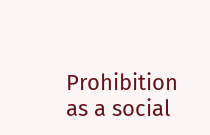Prohibition as a social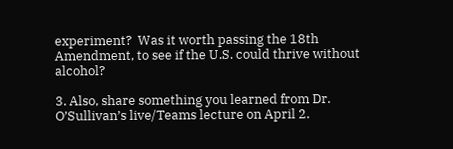experiment?  Was it worth passing the 18th Amendment, to see if the U.S. could thrive without alcohol?

3. Also, share something you learned from Dr. O’Sullivan’s live/Teams lecture on April 2.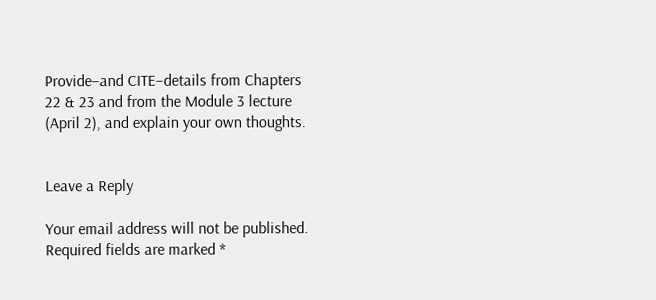Provide–and CITE–details from Chapters 22 & 23 and from the Module 3 lecture (April 2), and explain your own thoughts.


Leave a Reply

Your email address will not be published. Required fields are marked *